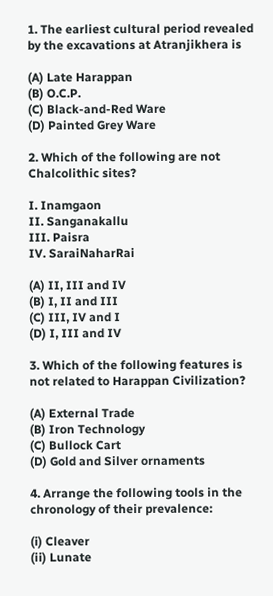1. The earliest cultural period revealed by the excavations at Atranjikhera is

(A) Late Harappan
(B) O.C.P.
(C) Black-and-Red Ware
(D) Painted Grey Ware

2. Which of the following are not Chalcolithic sites?

I. Inamgaon
II. Sanganakallu
III. Paisra
IV. SaraiNaharRai

(A) II, III and IV
(B) I, II and III
(C) III, IV and I
(D) I, III and IV

3. Which of the following features is not related to Harappan Civilization?

(A) External Trade
(B) Iron Technology
(C) Bullock Cart
(D) Gold and Silver ornaments

4. Arrange the following tools in the chronology of their prevalence:

(i) Cleaver
(ii) Lunate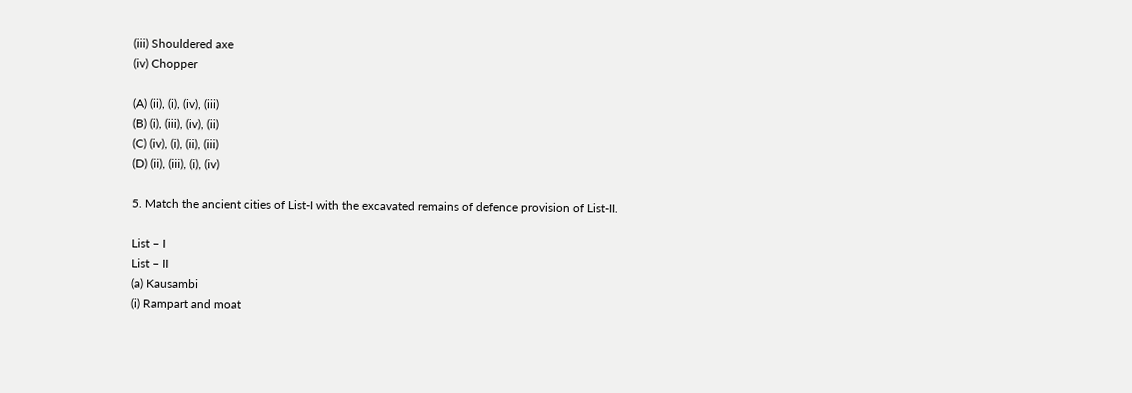(iii) Shouldered axe
(iv) Chopper

(A) (ii), (i), (iv), (iii)
(B) (i), (iii), (iv), (ii)
(C) (iv), (i), (ii), (iii)
(D) (ii), (iii), (i), (iv)

5. Match the ancient cities of List-I with the excavated remains of defence provision of List-II.

List – I
List – II
(a) Kausambi
(i) Rampart and moat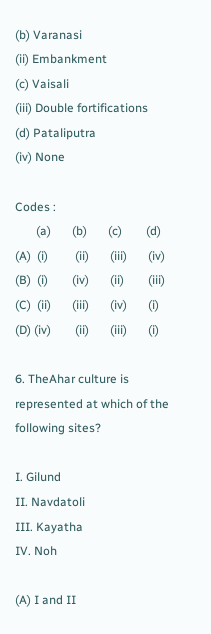(b) Varanasi
(ii) Embankment
(c) Vaisali
(iii) Double fortifications
(d) Pataliputra
(iv) None

Codes :
       (a)       (b)       (c)        (d)
(A)  (i)         (ii)       (iii)       (iv)
(B)  (i)        (iv)       (ii)        (iii)
(C)  (ii)       (iii)       (iv)       (i)
(D) (iv)        (ii)       (iii)       (i)

6. TheAhar culture is represented at which of the following sites?

I. Gilund
II. Navdatoli
III. Kayatha
IV. Noh

(A) I and II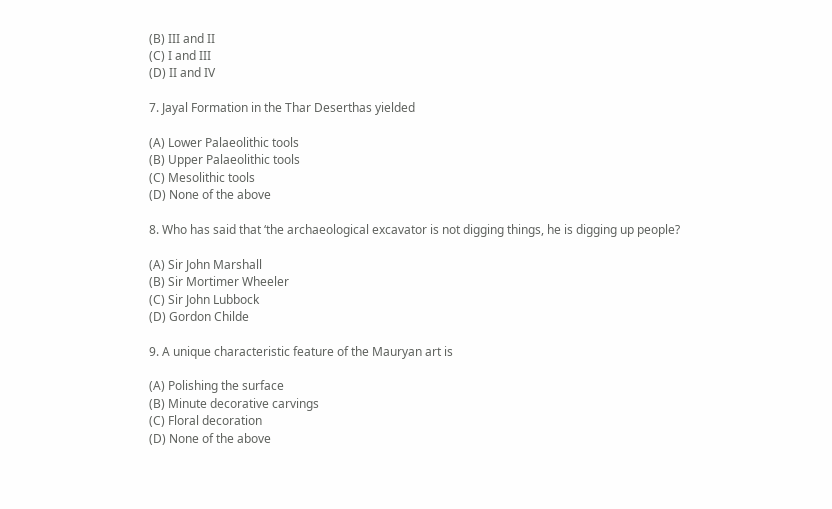(B) III and II
(C) I and III
(D) II and IV

7. Jayal Formation in the Thar Deserthas yielded

(A) Lower Palaeolithic tools
(B) Upper Palaeolithic tools
(C) Mesolithic tools
(D) None of the above

8. Who has said that ‘the archaeological excavator is not digging things, he is digging up people?

(A) Sir John Marshall
(B) Sir Mortimer Wheeler
(C) Sir John Lubbock
(D) Gordon Childe

9. A unique characteristic feature of the Mauryan art is

(A) Polishing the surface
(B) Minute decorative carvings
(C) Floral decoration
(D) None of the above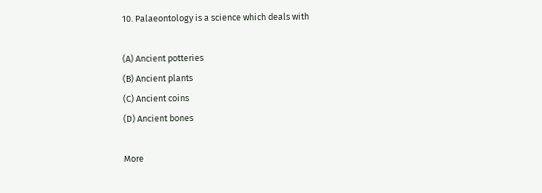10. Palaeontology is a science which deals with

(A) Ancient potteries
(B) Ancient plants
(C) Ancient coins
(D) Ancient bones

More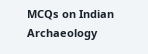MCQs on Indian Archaeology